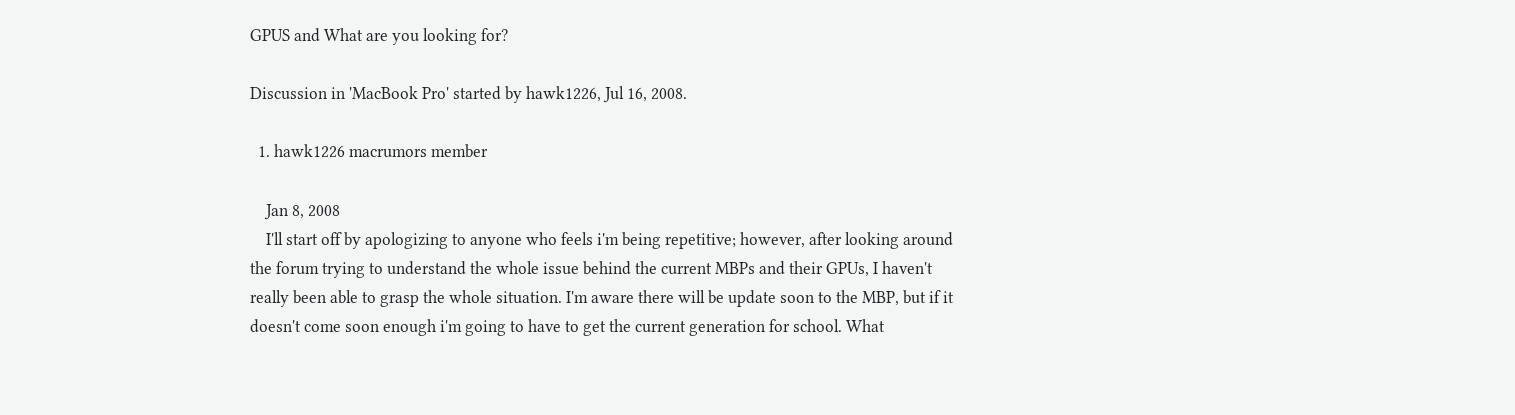GPUS and What are you looking for?

Discussion in 'MacBook Pro' started by hawk1226, Jul 16, 2008.

  1. hawk1226 macrumors member

    Jan 8, 2008
    I'll start off by apologizing to anyone who feels i'm being repetitive; however, after looking around the forum trying to understand the whole issue behind the current MBPs and their GPUs, I haven't really been able to grasp the whole situation. I'm aware there will be update soon to the MBP, but if it doesn't come soon enough i'm going to have to get the current generation for school. What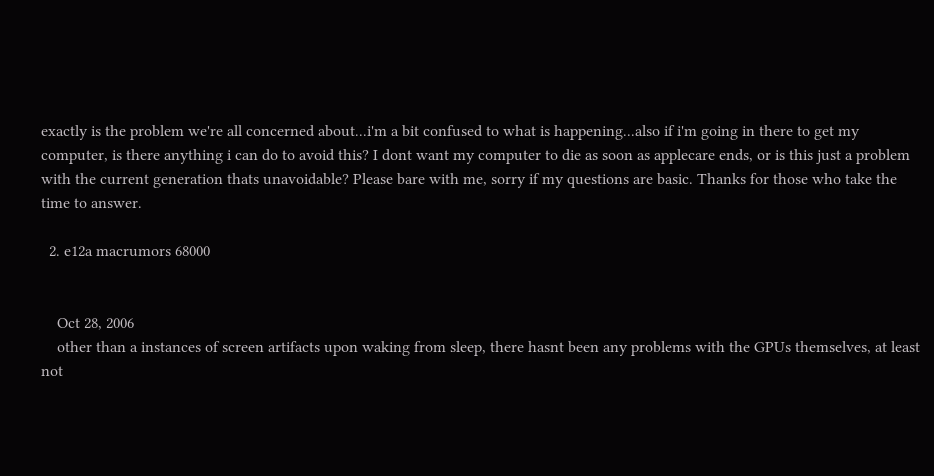exactly is the problem we're all concerned about...i'm a bit confused to what is happening...also if i'm going in there to get my computer, is there anything i can do to avoid this? I dont want my computer to die as soon as applecare ends, or is this just a problem with the current generation thats unavoidable? Please bare with me, sorry if my questions are basic. Thanks for those who take the time to answer.

  2. e12a macrumors 68000


    Oct 28, 2006
    other than a instances of screen artifacts upon waking from sleep, there hasnt been any problems with the GPUs themselves, at least not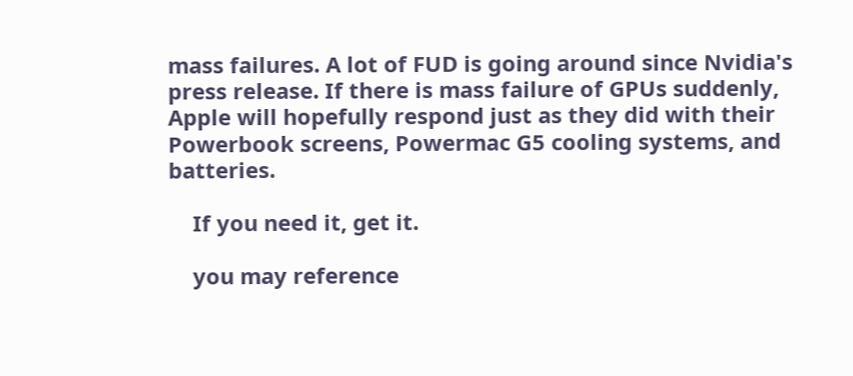mass failures. A lot of FUD is going around since Nvidia's press release. If there is mass failure of GPUs suddenly, Apple will hopefully respond just as they did with their Powerbook screens, Powermac G5 cooling systems, and batteries.

    If you need it, get it.

    you may reference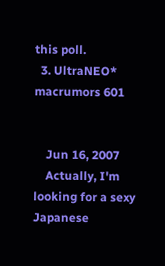this poll.
  3. UltraNEO* macrumors 601


    Jun 16, 2007
    Actually, I'm looking for a sexy Japanese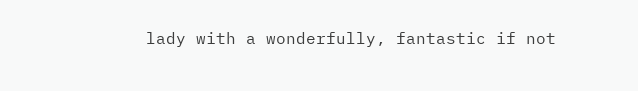lady with a wonderfully, fantastic if not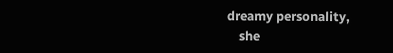dreamy personality,
    she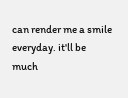can render me a smile everyday. it'll be much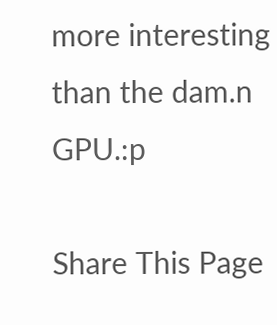more interesting than the dam.n GPU.:p

Share This Page